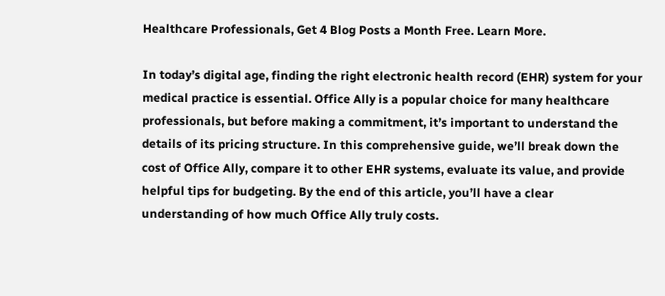Healthcare Professionals, Get 4 Blog Posts a Month Free. Learn More.

In today’s digital age, finding the right electronic health record (EHR) system for your medical practice is essential. Office Ally is a popular choice for many healthcare professionals, but before making a commitment, it’s important to understand the details of its pricing structure. In this comprehensive guide, we’ll break down the cost of Office Ally, compare it to other EHR systems, evaluate its value, and provide helpful tips for budgeting. By the end of this article, you’ll have a clear understanding of how much Office Ally truly costs.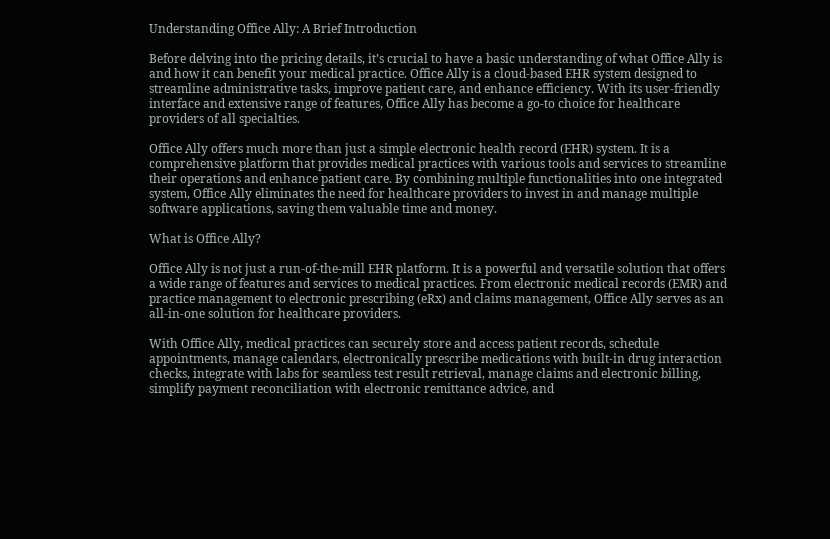Understanding Office Ally: A Brief Introduction

Before delving into the pricing details, it’s crucial to have a basic understanding of what Office Ally is and how it can benefit your medical practice. Office Ally is a cloud-based EHR system designed to streamline administrative tasks, improve patient care, and enhance efficiency. With its user-friendly interface and extensive range of features, Office Ally has become a go-to choice for healthcare providers of all specialties.

Office Ally offers much more than just a simple electronic health record (EHR) system. It is a comprehensive platform that provides medical practices with various tools and services to streamline their operations and enhance patient care. By combining multiple functionalities into one integrated system, Office Ally eliminates the need for healthcare providers to invest in and manage multiple software applications, saving them valuable time and money.

What is Office Ally?

Office Ally is not just a run-of-the-mill EHR platform. It is a powerful and versatile solution that offers a wide range of features and services to medical practices. From electronic medical records (EMR) and practice management to electronic prescribing (eRx) and claims management, Office Ally serves as an all-in-one solution for healthcare providers.

With Office Ally, medical practices can securely store and access patient records, schedule appointments, manage calendars, electronically prescribe medications with built-in drug interaction checks, integrate with labs for seamless test result retrieval, manage claims and electronic billing, simplify payment reconciliation with electronic remittance advice, and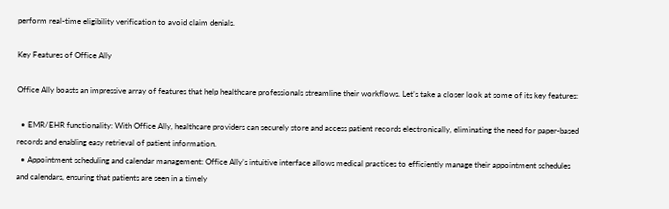perform real-time eligibility verification to avoid claim denials.

Key Features of Office Ally

Office Ally boasts an impressive array of features that help healthcare professionals streamline their workflows. Let’s take a closer look at some of its key features:

  • EMR/EHR functionality: With Office Ally, healthcare providers can securely store and access patient records electronically, eliminating the need for paper-based records and enabling easy retrieval of patient information.
  • Appointment scheduling and calendar management: Office Ally’s intuitive interface allows medical practices to efficiently manage their appointment schedules and calendars, ensuring that patients are seen in a timely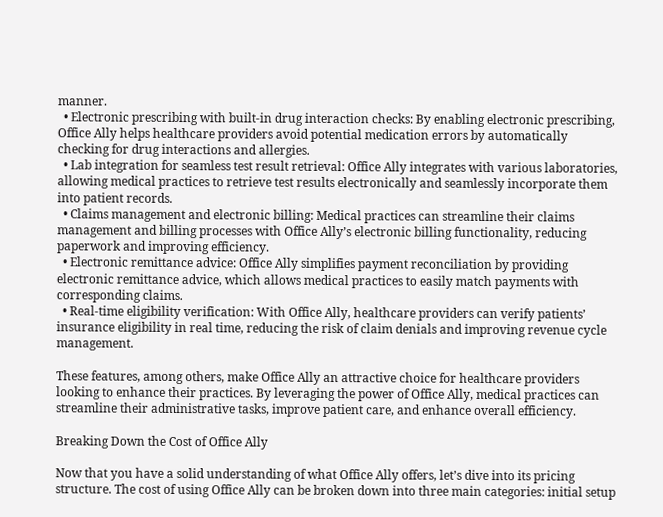manner.
  • Electronic prescribing with built-in drug interaction checks: By enabling electronic prescribing, Office Ally helps healthcare providers avoid potential medication errors by automatically checking for drug interactions and allergies.
  • Lab integration for seamless test result retrieval: Office Ally integrates with various laboratories, allowing medical practices to retrieve test results electronically and seamlessly incorporate them into patient records.
  • Claims management and electronic billing: Medical practices can streamline their claims management and billing processes with Office Ally’s electronic billing functionality, reducing paperwork and improving efficiency.
  • Electronic remittance advice: Office Ally simplifies payment reconciliation by providing electronic remittance advice, which allows medical practices to easily match payments with corresponding claims.
  • Real-time eligibility verification: With Office Ally, healthcare providers can verify patients’ insurance eligibility in real time, reducing the risk of claim denials and improving revenue cycle management.

These features, among others, make Office Ally an attractive choice for healthcare providers looking to enhance their practices. By leveraging the power of Office Ally, medical practices can streamline their administrative tasks, improve patient care, and enhance overall efficiency.

Breaking Down the Cost of Office Ally

Now that you have a solid understanding of what Office Ally offers, let’s dive into its pricing structure. The cost of using Office Ally can be broken down into three main categories: initial setup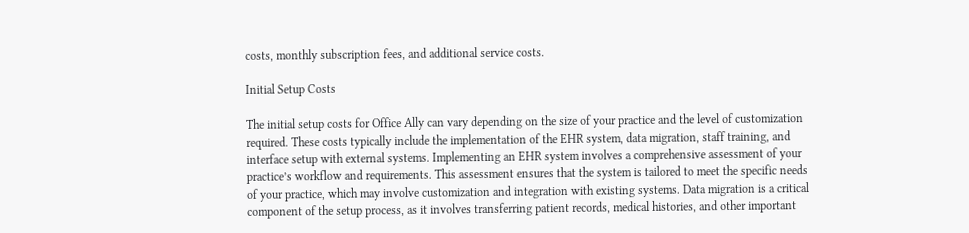costs, monthly subscription fees, and additional service costs.

Initial Setup Costs

The initial setup costs for Office Ally can vary depending on the size of your practice and the level of customization required. These costs typically include the implementation of the EHR system, data migration, staff training, and interface setup with external systems. Implementing an EHR system involves a comprehensive assessment of your practice’s workflow and requirements. This assessment ensures that the system is tailored to meet the specific needs of your practice, which may involve customization and integration with existing systems. Data migration is a critical component of the setup process, as it involves transferring patient records, medical histories, and other important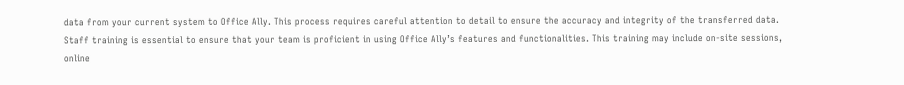data from your current system to Office Ally. This process requires careful attention to detail to ensure the accuracy and integrity of the transferred data. Staff training is essential to ensure that your team is proficient in using Office Ally’s features and functionalities. This training may include on-site sessions, online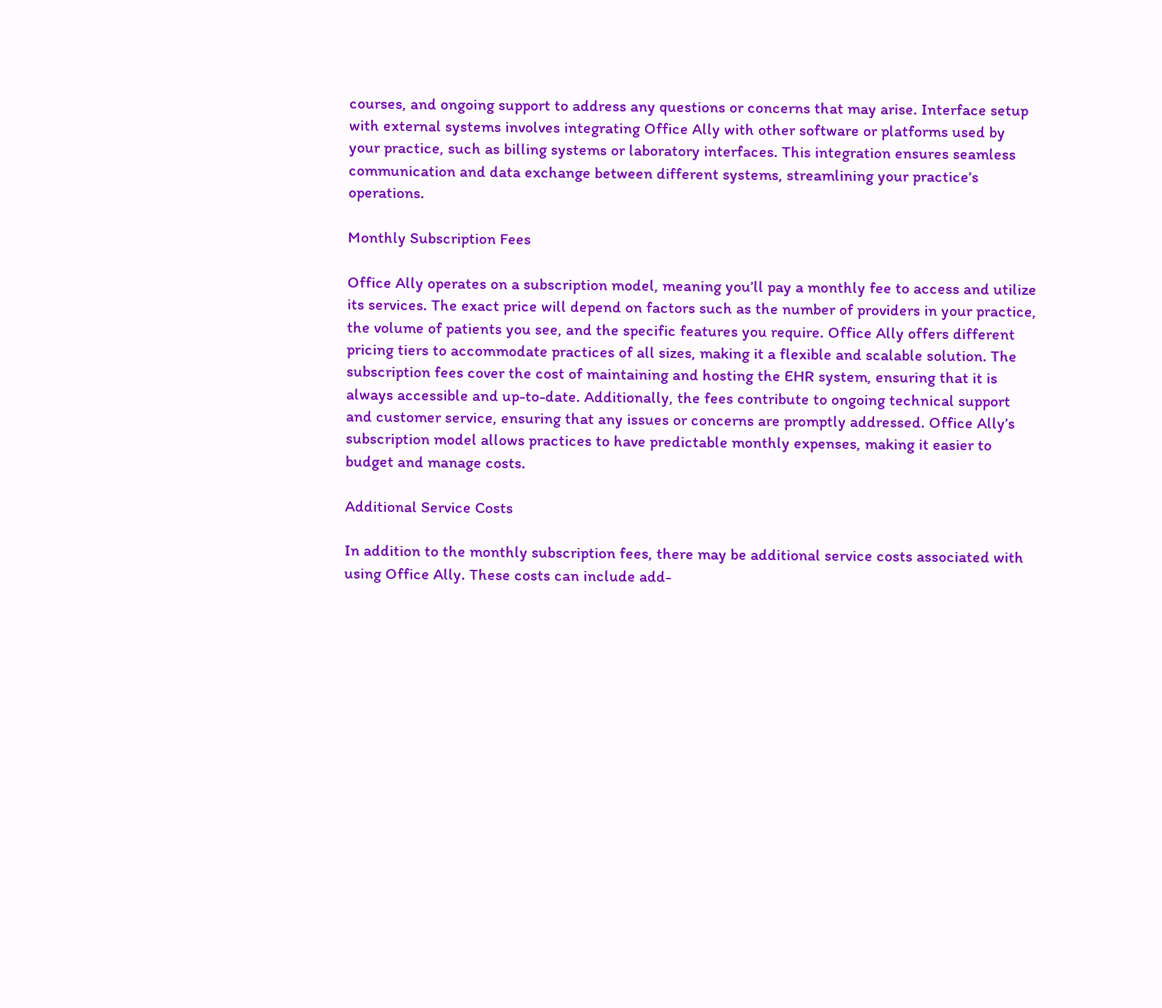courses, and ongoing support to address any questions or concerns that may arise. Interface setup with external systems involves integrating Office Ally with other software or platforms used by your practice, such as billing systems or laboratory interfaces. This integration ensures seamless communication and data exchange between different systems, streamlining your practice’s operations.

Monthly Subscription Fees

Office Ally operates on a subscription model, meaning you’ll pay a monthly fee to access and utilize its services. The exact price will depend on factors such as the number of providers in your practice, the volume of patients you see, and the specific features you require. Office Ally offers different pricing tiers to accommodate practices of all sizes, making it a flexible and scalable solution. The subscription fees cover the cost of maintaining and hosting the EHR system, ensuring that it is always accessible and up-to-date. Additionally, the fees contribute to ongoing technical support and customer service, ensuring that any issues or concerns are promptly addressed. Office Ally’s subscription model allows practices to have predictable monthly expenses, making it easier to budget and manage costs.

Additional Service Costs

In addition to the monthly subscription fees, there may be additional service costs associated with using Office Ally. These costs can include add-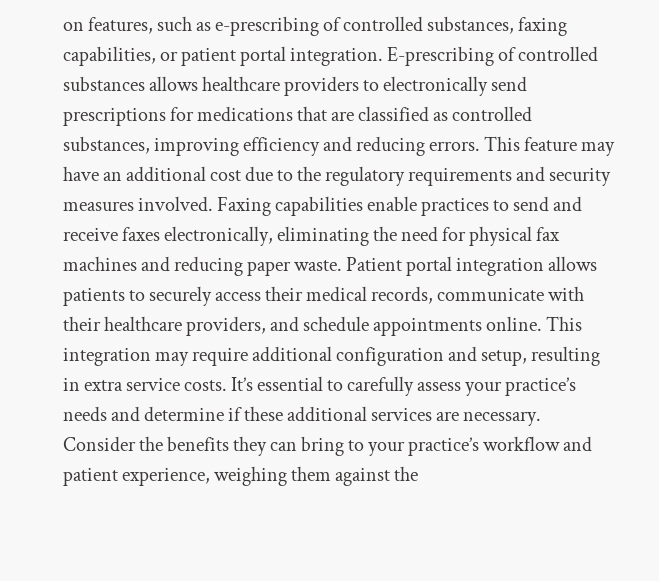on features, such as e-prescribing of controlled substances, faxing capabilities, or patient portal integration. E-prescribing of controlled substances allows healthcare providers to electronically send prescriptions for medications that are classified as controlled substances, improving efficiency and reducing errors. This feature may have an additional cost due to the regulatory requirements and security measures involved. Faxing capabilities enable practices to send and receive faxes electronically, eliminating the need for physical fax machines and reducing paper waste. Patient portal integration allows patients to securely access their medical records, communicate with their healthcare providers, and schedule appointments online. This integration may require additional configuration and setup, resulting in extra service costs. It’s essential to carefully assess your practice’s needs and determine if these additional services are necessary. Consider the benefits they can bring to your practice’s workflow and patient experience, weighing them against the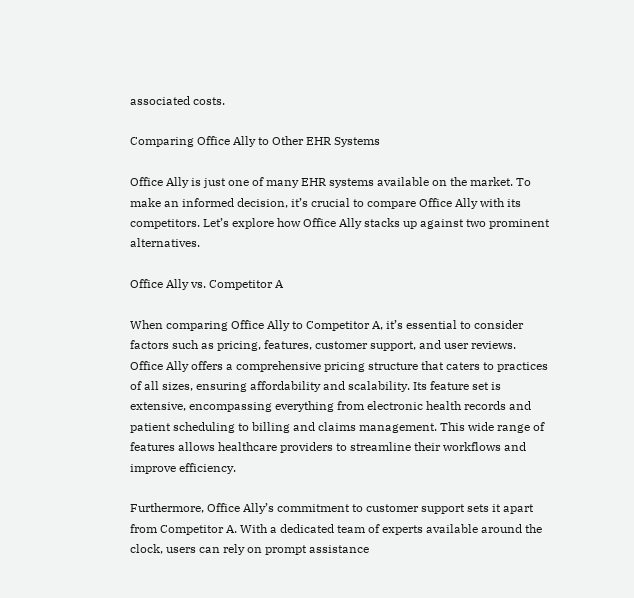associated costs.

Comparing Office Ally to Other EHR Systems

Office Ally is just one of many EHR systems available on the market. To make an informed decision, it’s crucial to compare Office Ally with its competitors. Let’s explore how Office Ally stacks up against two prominent alternatives.

Office Ally vs. Competitor A

When comparing Office Ally to Competitor A, it’s essential to consider factors such as pricing, features, customer support, and user reviews. Office Ally offers a comprehensive pricing structure that caters to practices of all sizes, ensuring affordability and scalability. Its feature set is extensive, encompassing everything from electronic health records and patient scheduling to billing and claims management. This wide range of features allows healthcare providers to streamline their workflows and improve efficiency.

Furthermore, Office Ally’s commitment to customer support sets it apart from Competitor A. With a dedicated team of experts available around the clock, users can rely on prompt assistance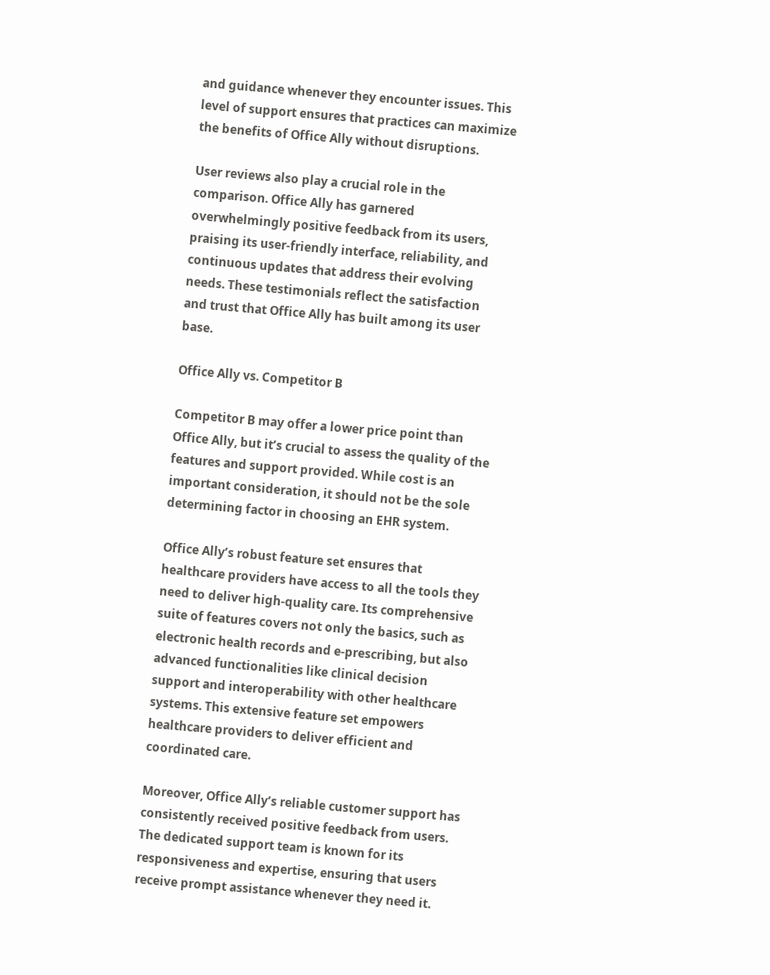and guidance whenever they encounter issues. This level of support ensures that practices can maximize the benefits of Office Ally without disruptions.

User reviews also play a crucial role in the comparison. Office Ally has garnered overwhelmingly positive feedback from its users, praising its user-friendly interface, reliability, and continuous updates that address their evolving needs. These testimonials reflect the satisfaction and trust that Office Ally has built among its user base.

Office Ally vs. Competitor B

Competitor B may offer a lower price point than Office Ally, but it’s crucial to assess the quality of the features and support provided. While cost is an important consideration, it should not be the sole determining factor in choosing an EHR system.

Office Ally’s robust feature set ensures that healthcare providers have access to all the tools they need to deliver high-quality care. Its comprehensive suite of features covers not only the basics, such as electronic health records and e-prescribing, but also advanced functionalities like clinical decision support and interoperability with other healthcare systems. This extensive feature set empowers healthcare providers to deliver efficient and coordinated care.

Moreover, Office Ally’s reliable customer support has consistently received positive feedback from users. The dedicated support team is known for its responsiveness and expertise, ensuring that users receive prompt assistance whenever they need it.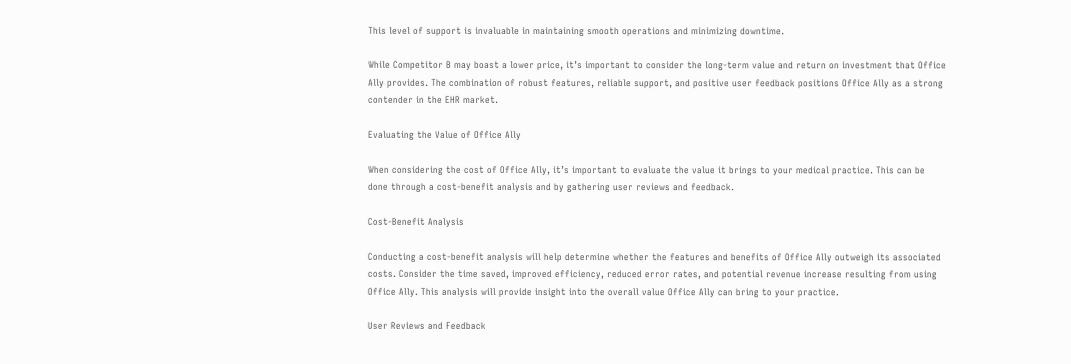This level of support is invaluable in maintaining smooth operations and minimizing downtime.

While Competitor B may boast a lower price, it’s important to consider the long-term value and return on investment that Office Ally provides. The combination of robust features, reliable support, and positive user feedback positions Office Ally as a strong contender in the EHR market.

Evaluating the Value of Office Ally

When considering the cost of Office Ally, it’s important to evaluate the value it brings to your medical practice. This can be done through a cost-benefit analysis and by gathering user reviews and feedback.

Cost-Benefit Analysis

Conducting a cost-benefit analysis will help determine whether the features and benefits of Office Ally outweigh its associated costs. Consider the time saved, improved efficiency, reduced error rates, and potential revenue increase resulting from using Office Ally. This analysis will provide insight into the overall value Office Ally can bring to your practice.

User Reviews and Feedback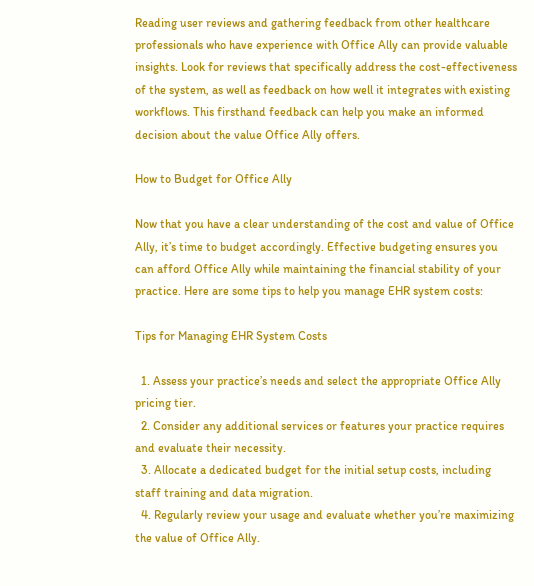Reading user reviews and gathering feedback from other healthcare professionals who have experience with Office Ally can provide valuable insights. Look for reviews that specifically address the cost-effectiveness of the system, as well as feedback on how well it integrates with existing workflows. This firsthand feedback can help you make an informed decision about the value Office Ally offers.

How to Budget for Office Ally

Now that you have a clear understanding of the cost and value of Office Ally, it’s time to budget accordingly. Effective budgeting ensures you can afford Office Ally while maintaining the financial stability of your practice. Here are some tips to help you manage EHR system costs:

Tips for Managing EHR System Costs

  1. Assess your practice’s needs and select the appropriate Office Ally pricing tier.
  2. Consider any additional services or features your practice requires and evaluate their necessity.
  3. Allocate a dedicated budget for the initial setup costs, including staff training and data migration.
  4. Regularly review your usage and evaluate whether you’re maximizing the value of Office Ally.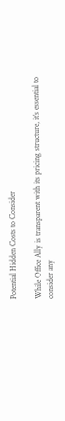Potential Hidden Costs to Consider

While Office Ally is transparent with its pricing structure, it’s essential to consider any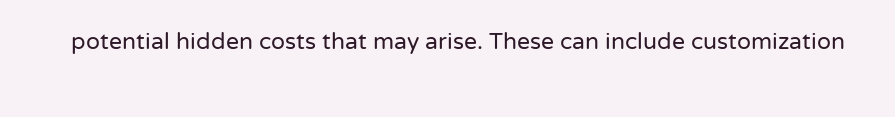potential hidden costs that may arise. These can include customization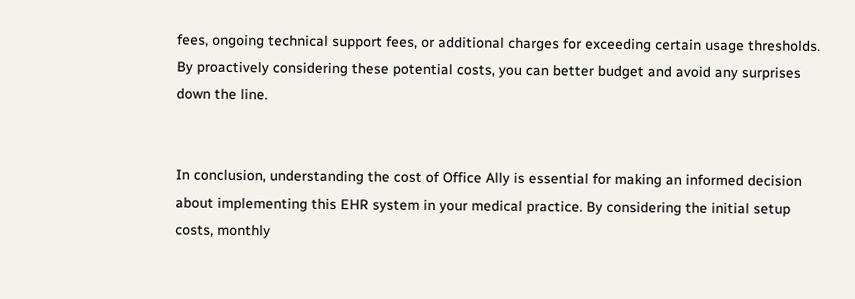fees, ongoing technical support fees, or additional charges for exceeding certain usage thresholds. By proactively considering these potential costs, you can better budget and avoid any surprises down the line.


In conclusion, understanding the cost of Office Ally is essential for making an informed decision about implementing this EHR system in your medical practice. By considering the initial setup costs, monthly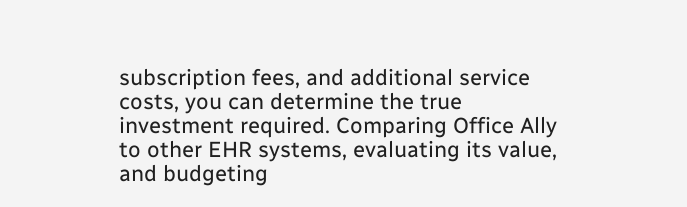subscription fees, and additional service costs, you can determine the true investment required. Comparing Office Ally to other EHR systems, evaluating its value, and budgeting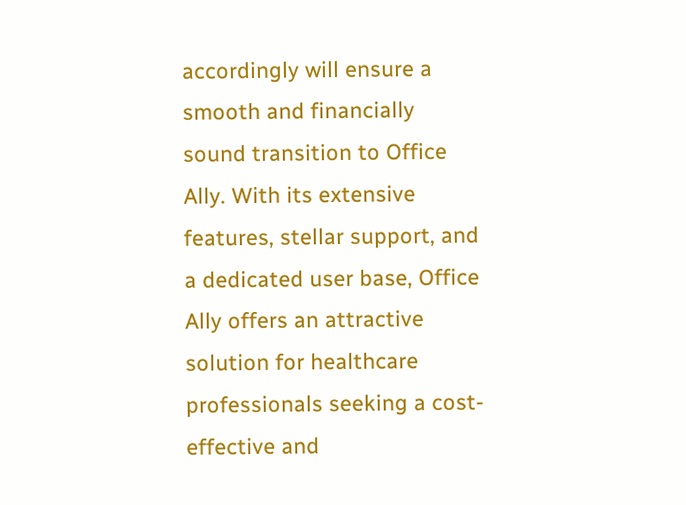accordingly will ensure a smooth and financially sound transition to Office Ally. With its extensive features, stellar support, and a dedicated user base, Office Ally offers an attractive solution for healthcare professionals seeking a cost-effective and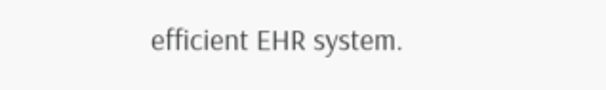efficient EHR system.